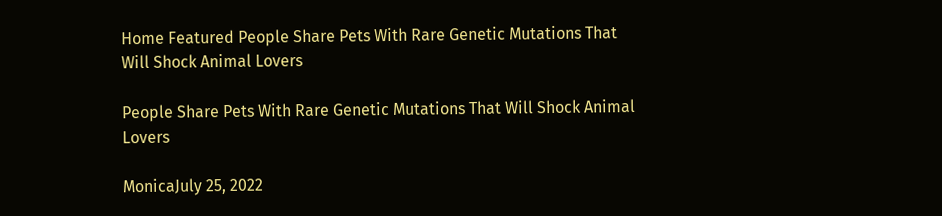Home Featured People Share Pets With Rare Genetic Mutations That Will Shock Animal Lovers

People Share Pets With Rare Genetic Mutations That Will Shock Animal Lovers

MonicaJuly 25, 2022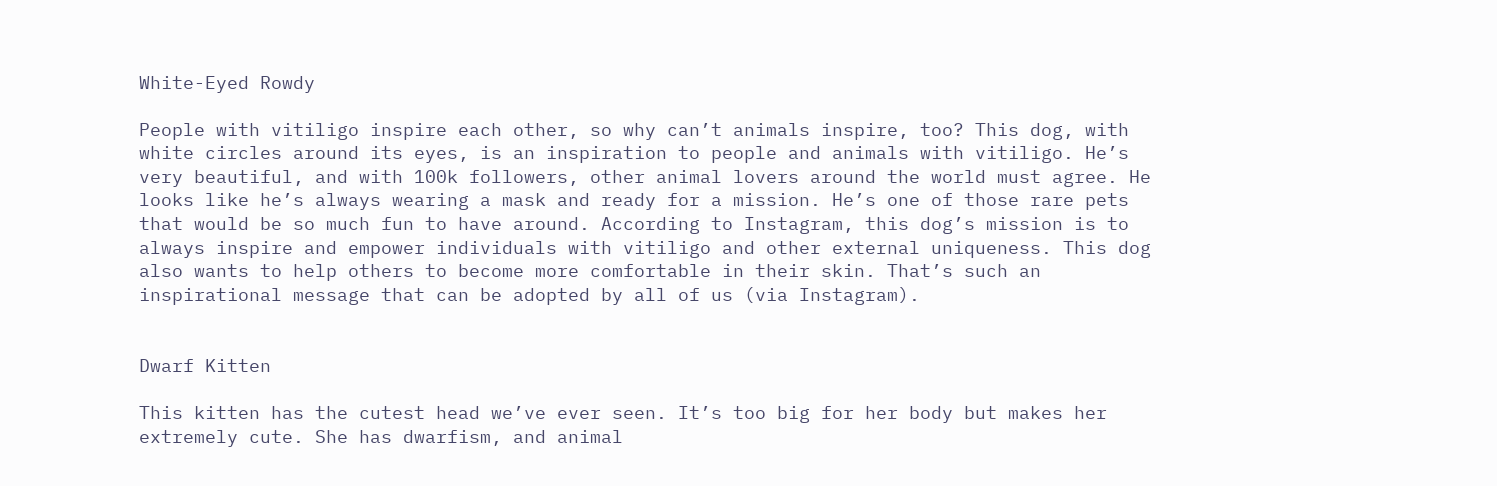White-Eyed Rowdy

People with vitiligo inspire each other, so why can’t animals inspire, too? This dog, with white circles around its eyes, is an inspiration to people and animals with vitiligo. He’s very beautiful, and with 100k followers, other animal lovers around the world must agree. He looks like he’s always wearing a mask and ready for a mission. He’s one of those rare pets that would be so much fun to have around. According to Instagram, this dog’s mission is to always inspire and empower individuals with vitiligo and other external uniqueness. This dog also wants to help others to become more comfortable in their skin. That’s such an inspirational message that can be adopted by all of us (via Instagram).


Dwarf Kitten

This kitten has the cutest head we’ve ever seen. It’s too big for her body but makes her extremely cute. She has dwarfism, and animal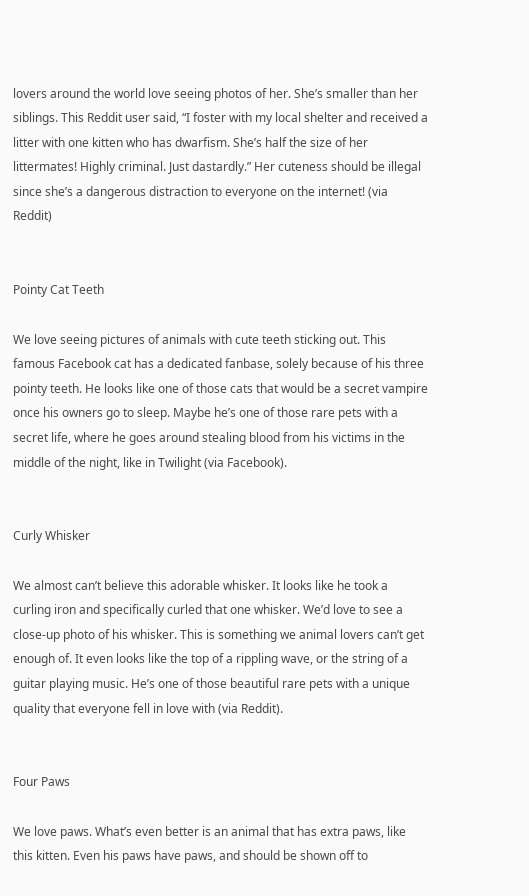lovers around the world love seeing photos of her. She’s smaller than her siblings. This Reddit user said, “I foster with my local shelter and received a litter with one kitten who has dwarfism. She’s half the size of her littermates! Highly criminal. Just dastardly.” Her cuteness should be illegal since she’s a dangerous distraction to everyone on the internet! (via Reddit)


Pointy Cat Teeth

We love seeing pictures of animals with cute teeth sticking out. This famous Facebook cat has a dedicated fanbase, solely because of his three pointy teeth. He looks like one of those cats that would be a secret vampire once his owners go to sleep. Maybe he’s one of those rare pets with a secret life, where he goes around stealing blood from his victims in the middle of the night, like in Twilight (via Facebook).


Curly Whisker

We almost can’t believe this adorable whisker. It looks like he took a curling iron and specifically curled that one whisker. We’d love to see a close-up photo of his whisker. This is something we animal lovers can’t get enough of. It even looks like the top of a rippling wave, or the string of a guitar playing music. He’s one of those beautiful rare pets with a unique quality that everyone fell in love with (via Reddit).


Four Paws

We love paws. What’s even better is an animal that has extra paws, like this kitten. Even his paws have paws, and should be shown off to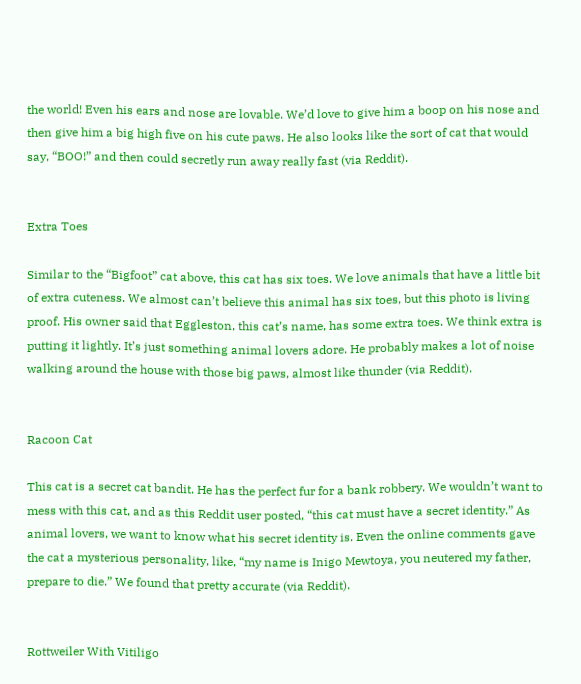the world! Even his ears and nose are lovable. We’d love to give him a boop on his nose and then give him a big high five on his cute paws. He also looks like the sort of cat that would say, “BOO!” and then could secretly run away really fast (via Reddit).


Extra Toes

Similar to the “Bigfoot” cat above, this cat has six toes. We love animals that have a little bit of extra cuteness. We almost can’t believe this animal has six toes, but this photo is living proof. His owner said that Eggleston, this cat’s name, has some extra toes. We think extra is putting it lightly. It’s just something animal lovers adore. He probably makes a lot of noise walking around the house with those big paws, almost like thunder (via Reddit).


Racoon Cat

This cat is a secret cat bandit. He has the perfect fur for a bank robbery. We wouldn’t want to mess with this cat, and as this Reddit user posted, “this cat must have a secret identity.” As animal lovers, we want to know what his secret identity is. Even the online comments gave the cat a mysterious personality, like, “my name is Inigo Mewtoya, you neutered my father, prepare to die.” We found that pretty accurate (via Reddit).


Rottweiler With Vitiligo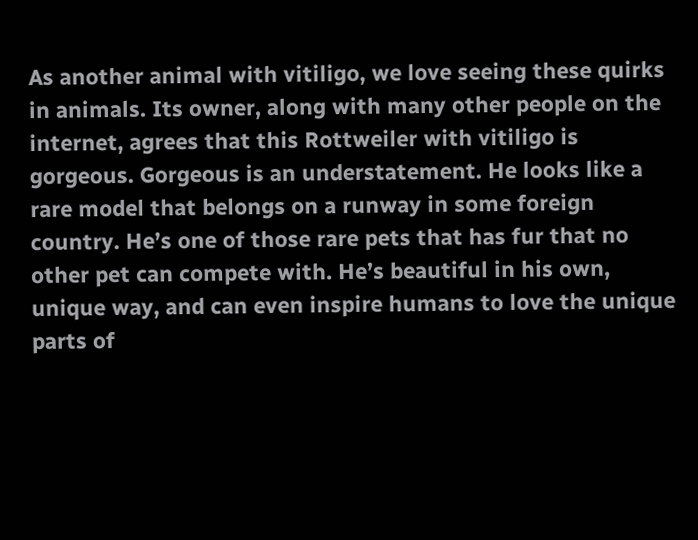As another animal with vitiligo, we love seeing these quirks in animals. Its owner, along with many other people on the internet, agrees that this Rottweiler with vitiligo is gorgeous. Gorgeous is an understatement. He looks like a rare model that belongs on a runway in some foreign country. He’s one of those rare pets that has fur that no other pet can compete with. He’s beautiful in his own, unique way, and can even inspire humans to love the unique parts of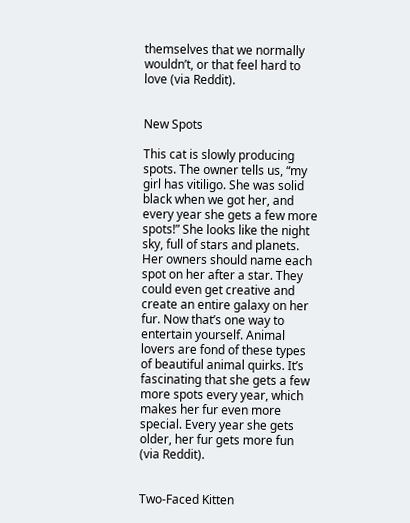themselves that we normally wouldn’t, or that feel hard to love (via Reddit).


New Spots

This cat is slowly producing spots. The owner tells us, “my girl has vitiligo. She was solid black when we got her, and every year she gets a few more spots!” She looks like the night sky, full of stars and planets. Her owners should name each spot on her after a star. They could even get creative and create an entire galaxy on her fur. Now that’s one way to entertain yourself. Animal lovers are fond of these types of beautiful animal quirks. It’s fascinating that she gets a few more spots every year, which makes her fur even more special. Every year she gets older, her fur gets more fun (via Reddit).


Two-Faced Kitten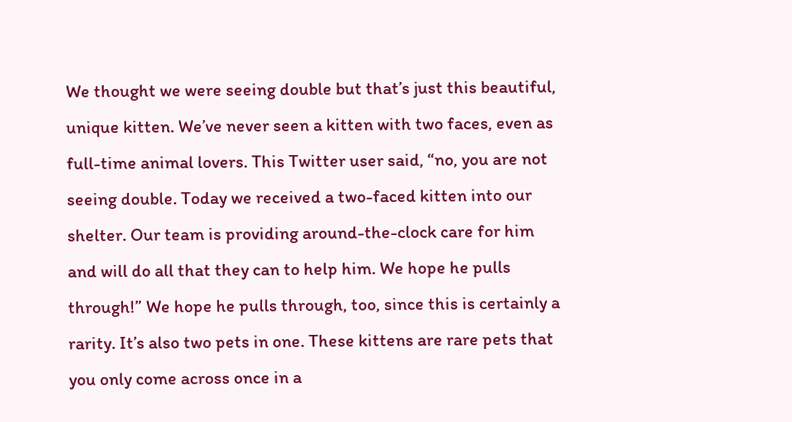We thought we were seeing double but that’s just this beautiful, unique kitten. We’ve never seen a kitten with two faces, even as full-time animal lovers. This Twitter user said, “no, you are not seeing double. Today we received a two-faced kitten into our shelter. Our team is providing around-the-clock care for him and will do all that they can to help him. We hope he pulls through!” We hope he pulls through, too, since this is certainly a rarity. It’s also two pets in one. These kittens are rare pets that you only come across once in a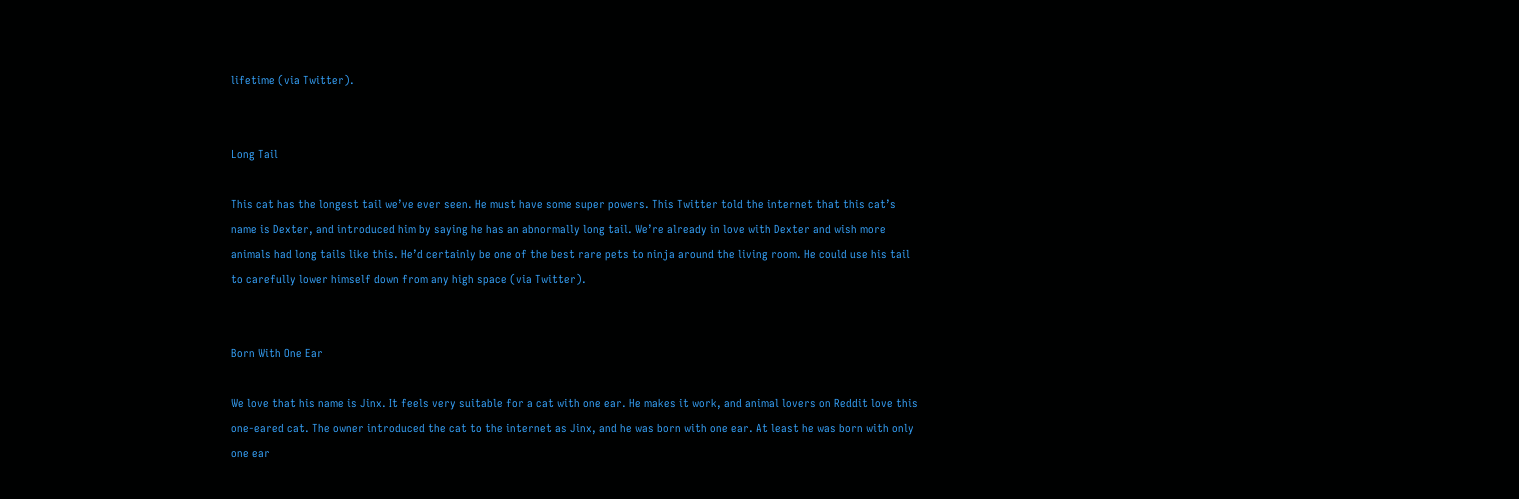lifetime (via Twitter).


Long Tail

This cat has the longest tail we’ve ever seen. He must have some super powers. This Twitter told the internet that this cat’s name is Dexter, and introduced him by saying he has an abnormally long tail. We’re already in love with Dexter and wish more animals had long tails like this. He’d certainly be one of the best rare pets to ninja around the living room. He could use his tail to carefully lower himself down from any high space (via Twitter).


Born With One Ear

We love that his name is Jinx. It feels very suitable for a cat with one ear. He makes it work, and animal lovers on Reddit love this one-eared cat. The owner introduced the cat to the internet as Jinx, and he was born with one ear. At least he was born with only one ear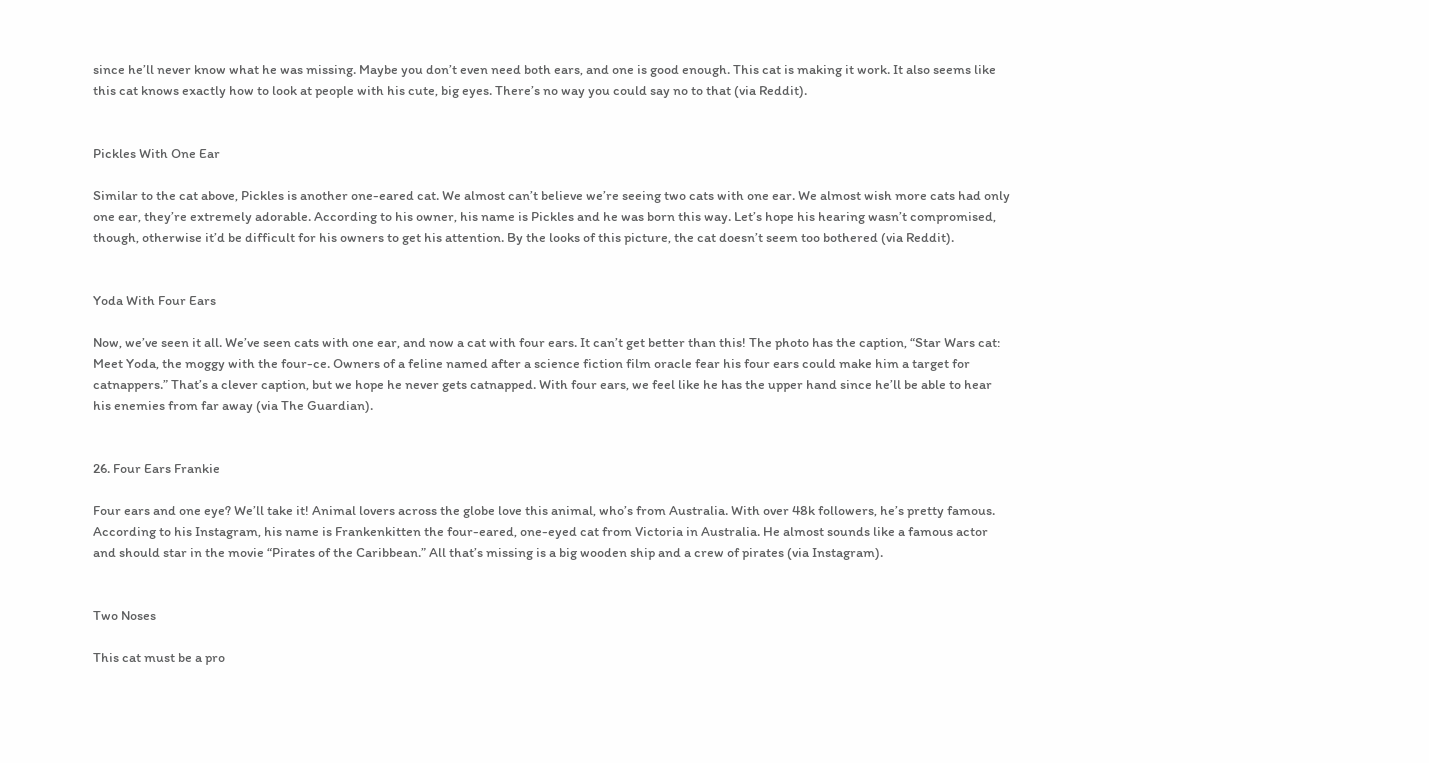since he’ll never know what he was missing. Maybe you don’t even need both ears, and one is good enough. This cat is making it work. It also seems like this cat knows exactly how to look at people with his cute, big eyes. There’s no way you could say no to that (via Reddit).


Pickles With One Ear

Similar to the cat above, Pickles is another one-eared cat. We almost can’t believe we’re seeing two cats with one ear. We almost wish more cats had only one ear, they’re extremely adorable. According to his owner, his name is Pickles and he was born this way. Let’s hope his hearing wasn’t compromised, though, otherwise it’d be difficult for his owners to get his attention. By the looks of this picture, the cat doesn’t seem too bothered (via Reddit).


Yoda With Four Ears

Now, we’ve seen it all. We’ve seen cats with one ear, and now a cat with four ears. It can’t get better than this! The photo has the caption, “Star Wars cat: Meet Yoda, the moggy with the four-ce. Owners of a feline named after a science fiction film oracle fear his four ears could make him a target for catnappers.” That’s a clever caption, but we hope he never gets catnapped. With four ears, we feel like he has the upper hand since he’ll be able to hear his enemies from far away (via The Guardian).


26. Four Ears Frankie

Four ears and one eye? We’ll take it! Animal lovers across the globe love this animal, who’s from Australia. With over 48k followers, he’s pretty famous. According to his Instagram, his name is Frankenkitten the four-eared, one-eyed cat from Victoria in Australia. He almost sounds like a famous actor and should star in the movie “Pirates of the Caribbean.” All that’s missing is a big wooden ship and a crew of pirates (via Instagram).


Two Noses

This cat must be a pro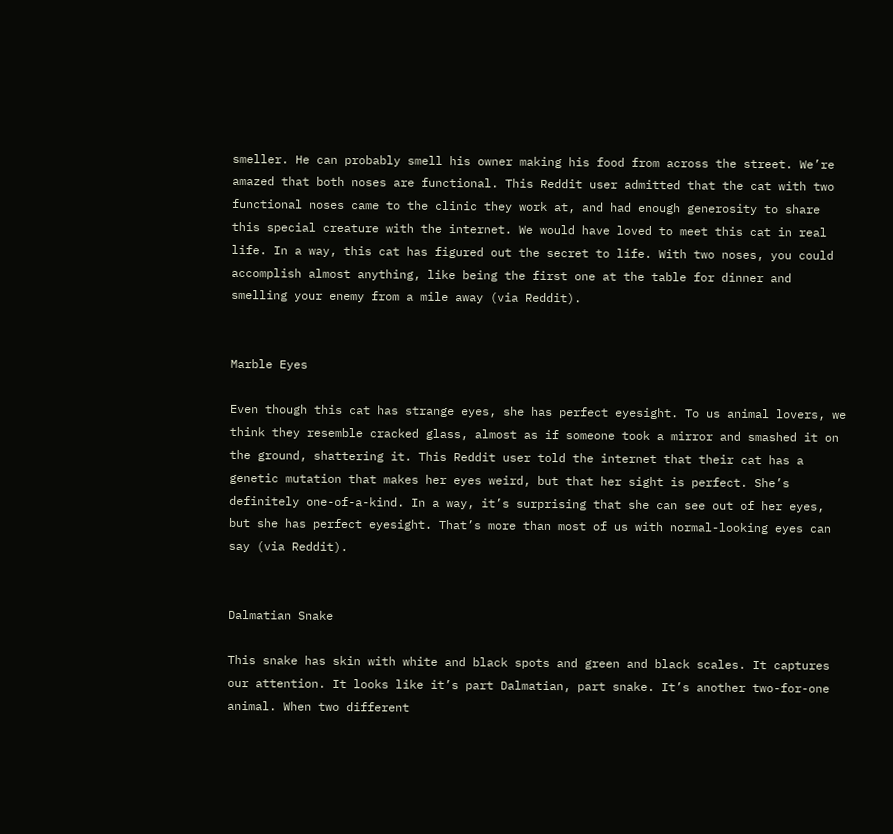smeller. He can probably smell his owner making his food from across the street. We’re amazed that both noses are functional. This Reddit user admitted that the cat with two functional noses came to the clinic they work at, and had enough generosity to share this special creature with the internet. We would have loved to meet this cat in real life. In a way, this cat has figured out the secret to life. With two noses, you could accomplish almost anything, like being the first one at the table for dinner and smelling your enemy from a mile away (via Reddit).


Marble Eyes

Even though this cat has strange eyes, she has perfect eyesight. To us animal lovers, we think they resemble cracked glass, almost as if someone took a mirror and smashed it on the ground, shattering it. This Reddit user told the internet that their cat has a genetic mutation that makes her eyes weird, but that her sight is perfect. She’s definitely one-of-a-kind. In a way, it’s surprising that she can see out of her eyes, but she has perfect eyesight. That’s more than most of us with normal-looking eyes can say (via Reddit).


Dalmatian Snake

This snake has skin with white and black spots and green and black scales. It captures our attention. It looks like it’s part Dalmatian, part snake. It’s another two-for-one animal. When two different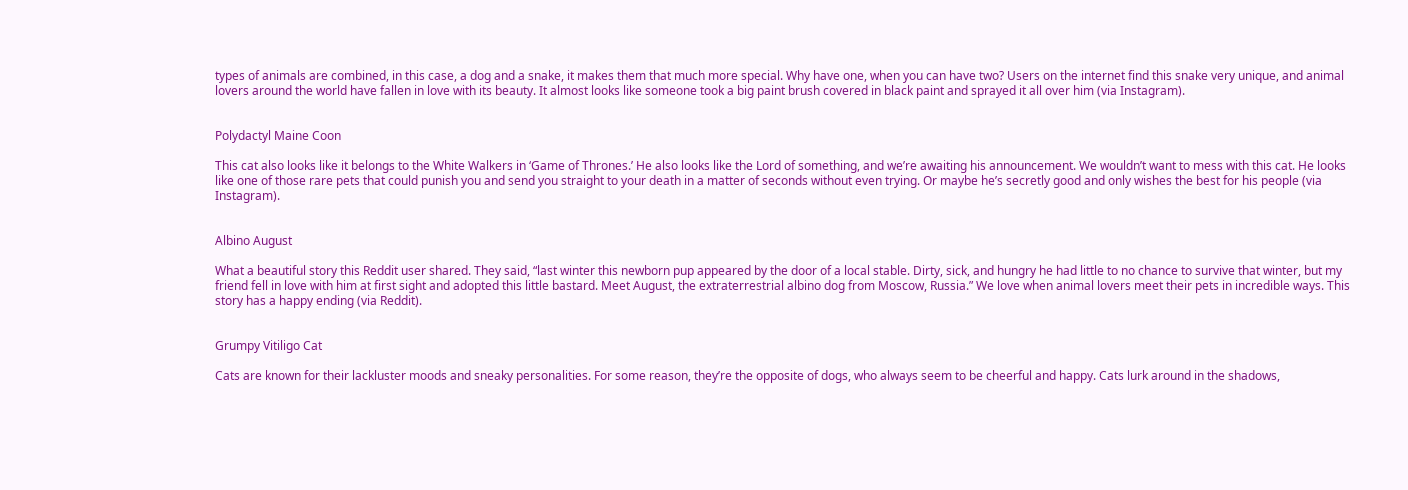types of animals are combined, in this case, a dog and a snake, it makes them that much more special. Why have one, when you can have two? Users on the internet find this snake very unique, and animal lovers around the world have fallen in love with its beauty. It almost looks like someone took a big paint brush covered in black paint and sprayed it all over him (via Instagram).


Polydactyl Maine Coon

This cat also looks like it belongs to the White Walkers in ‘Game of Thrones.’ He also looks like the Lord of something, and we’re awaiting his announcement. We wouldn’t want to mess with this cat. He looks like one of those rare pets that could punish you and send you straight to your death in a matter of seconds without even trying. Or maybe he’s secretly good and only wishes the best for his people (via Instagram).


Albino August

What a beautiful story this Reddit user shared. They said, “last winter this newborn pup appeared by the door of a local stable. Dirty, sick, and hungry he had little to no chance to survive that winter, but my friend fell in love with him at first sight and adopted this little bastard. Meet August, the extraterrestrial albino dog from Moscow, Russia.” We love when animal lovers meet their pets in incredible ways. This story has a happy ending (via Reddit).


Grumpy Vitiligo Cat

Cats are known for their lackluster moods and sneaky personalities. For some reason, they’re the opposite of dogs, who always seem to be cheerful and happy. Cats lurk around in the shadows,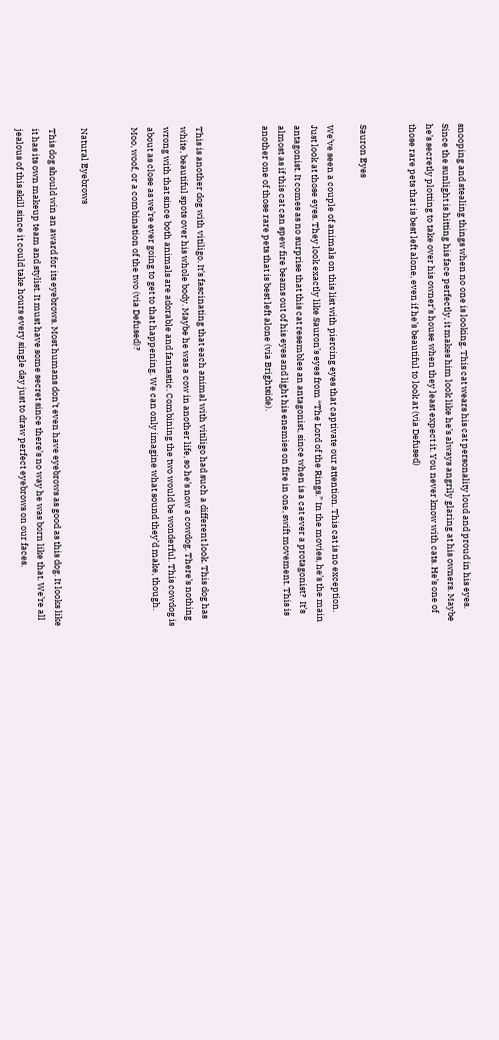snooping and stealing things when no one is looking. This cat wears his cat personality loud and proud in his eyes. Since the sunlight is hitting his face perfectly, it makes him look like he’s always angrily glaring at his owners. Maybe he’s secretly plotting to take over his owner’s house when they least expect it. You never know with cats. He’s one of those rare pets that is best left alone, even if he’s beautiful to look at (via Defused)


Sauron Eyes

We’ve seen a couple of animals on this list with piercing eyes that captivate our attention. This cat is no exception. Just look at those eyes. They look exactly like Sauron’s eyes from “The Lord of the Rings.” In the movies, he’s the main antagonist. It comes as no surprise that this cat resembles an antagonist, since when is a cat ever a protagonist?  It’s almost as if this cat can spew fire beams out of his eyes and light his enemies on fire in one, swift movement. This is another one of those rare pets that is best left alone (via Brightside).



This is another dog with vitiligo. It’s fascinating that each animal with vitiligo had such a different look. This dog has white, beautiful spots over his whole body. Maybe he was a cow in another life, so he’s now a cowdog. There’s nothing wrong with that since both animals are adorable and fantastic. Combining the two would be wonderful. This cowdog is about as close as we’re ever going to get to that happening. We can only imagine what sound they’d make, though. Moo, woof, or a combination of the two (via Defused)?


Natural Eyebrows

This dog should win an award for its eyebrows. Most humans don’t even have eyebrows as good as this dog. It looks like it has its own makeup team and stylist. It must have some secret since there’s no way he was born like that. We’re all jealous of this skill since it could take hours every single day just to draw perfect eyebrows on our faces.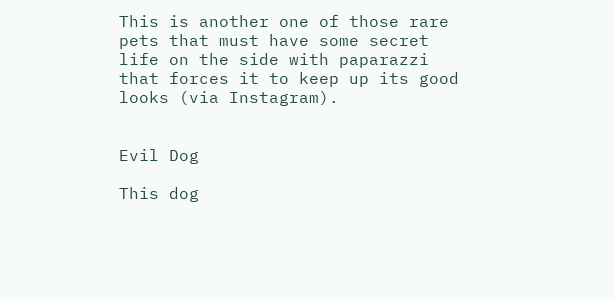This is another one of those rare pets that must have some secret life on the side with paparazzi that forces it to keep up its good looks (via Instagram).


Evil Dog

This dog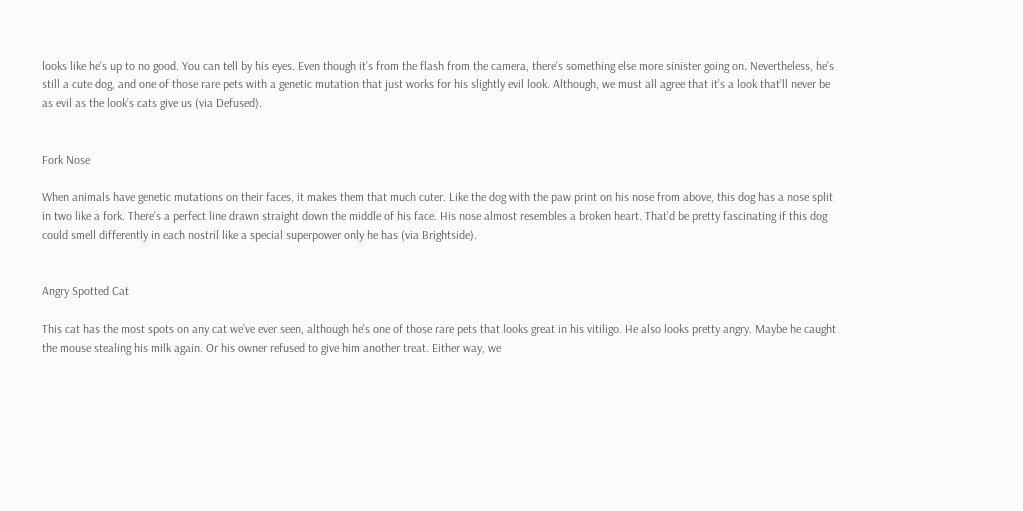looks like he’s up to no good. You can tell by his eyes. Even though it’s from the flash from the camera, there’s something else more sinister going on. Nevertheless, he’s still a cute dog, and one of those rare pets with a genetic mutation that just works for his slightly evil look. Although, we must all agree that it’s a look that’ll never be as evil as the look’s cats give us (via Defused).


Fork Nose

When animals have genetic mutations on their faces, it makes them that much cuter. Like the dog with the paw print on his nose from above, this dog has a nose split in two like a fork. There’s a perfect line drawn straight down the middle of his face. His nose almost resembles a broken heart. That’d be pretty fascinating if this dog could smell differently in each nostril like a special superpower only he has (via Brightside).


Angry Spotted Cat

This cat has the most spots on any cat we’ve ever seen, although he’s one of those rare pets that looks great in his vitiligo. He also looks pretty angry. Maybe he caught the mouse stealing his milk again. Or his owner refused to give him another treat. Either way, we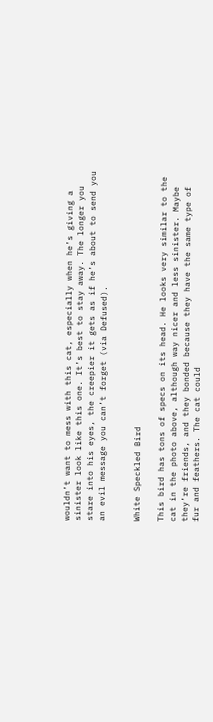wouldn’t want to mess with this cat, especially when he’s giving a sinister look like this one. It’s best to stay away. The longer you stare into his eyes, the creepier it gets as if he’s about to send you an evil message you can’t forget (via Defused).


White Speckled Bird

This bird has tons of specs on its head. He looks very similar to the cat in the photo above, although way nicer and less sinister. Maybe they’re friends, and they bonded because they have the same type of fur and feathers. The cat could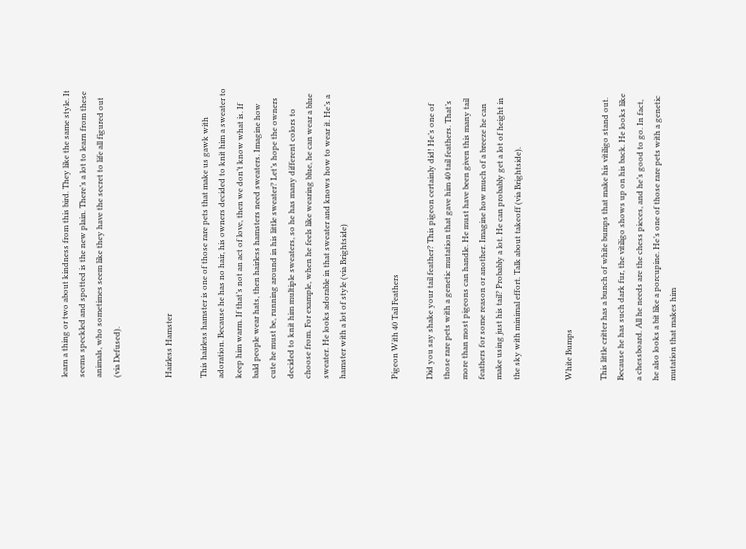learn a thing or two about kindness from this bird. They like the same style. It seems speckled and spotted is the new plain. There’s a lot to learn from these animals, who sometimes seem like they have the secret to life all figured out (via Defused).


Hairless Hamster

This hairless hamster is one of those rare pets that make us gawk with adoration. Because he has no hair, his owners decided to knit him a sweater to keep him warm. If that’s not an act of love, then we don’t know what is. If bald people wear hats, then hairless hamsters need sweaters. Imagine how cute he must be, running around in his little sweater? Let’s hope the owners decided to knit him multiple sweaters, so he has many different colors to choose from. For example, when he feels like wearing blue, he can wear a blue sweater. He looks adorable in that sweater and knows how to wear it. He’s a hamster with a lot of style (via Brightside)


Pigeon With 40 Tail Feathers

Did you say shake your tail feather? This pigeon certainly did! He’s one of those rare pets with a genetic mutation that gave him 40 tail feathers. That’s more than most pigeons can handle. He must have been given this many tail feathers for some reason or another. Imagine how much of a breeze he can make using just his tail? Probably a lot. He can probably get a lot of height in the sky with minimal effort. Talk about takeoff (via Brightside).


White Bumps

This little critter has a bunch of white bumps that make his vitiligo stand out. Because he has such dark fur, the vitiligo shows up on his back. He looks like a chessboard. All he needs are the chess pieces, and he’s good to go. In fact, he also looks a bit like a porcupine. He’s one of those rare pets with a genetic mutation that makes him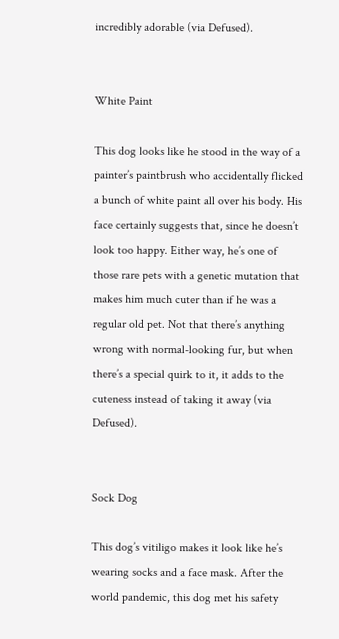incredibly adorable (via Defused).


White Paint

This dog looks like he stood in the way of a painter’s paintbrush who accidentally flicked a bunch of white paint all over his body. His face certainly suggests that, since he doesn’t look too happy. Either way, he’s one of those rare pets with a genetic mutation that makes him much cuter than if he was a regular old pet. Not that there’s anything wrong with normal-looking fur, but when there’s a special quirk to it, it adds to the cuteness instead of taking it away (via Defused).


Sock Dog

This dog’s vitiligo makes it look like he’s wearing socks and a face mask. After the world pandemic, this dog met his safety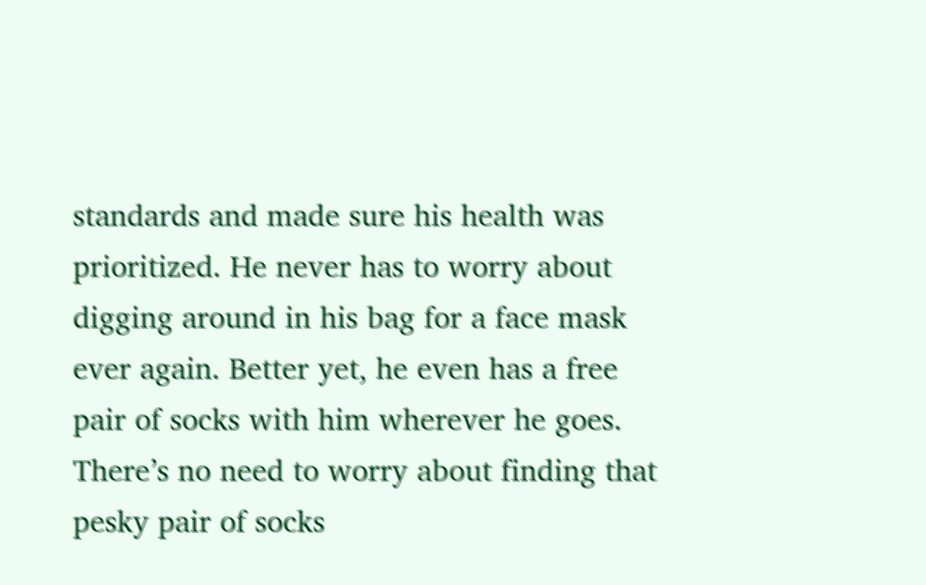standards and made sure his health was prioritized. He never has to worry about digging around in his bag for a face mask ever again. Better yet, he even has a free pair of socks with him wherever he goes. There’s no need to worry about finding that pesky pair of socks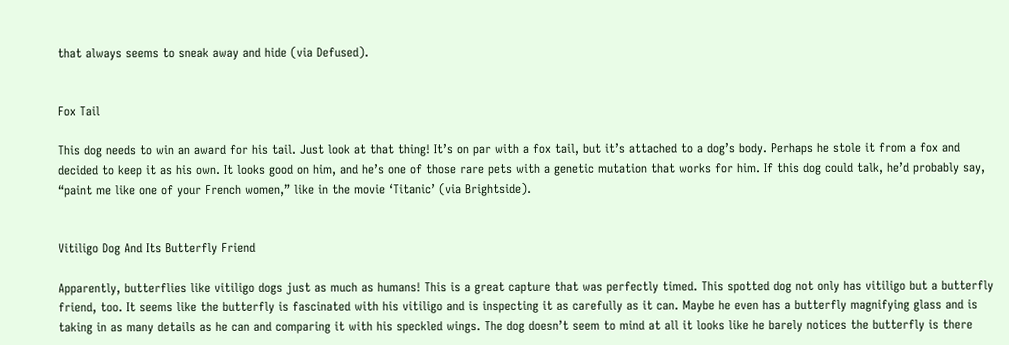that always seems to sneak away and hide (via Defused).


Fox Tail

This dog needs to win an award for his tail. Just look at that thing! It’s on par with a fox tail, but it’s attached to a dog’s body. Perhaps he stole it from a fox and decided to keep it as his own. It looks good on him, and he’s one of those rare pets with a genetic mutation that works for him. If this dog could talk, he’d probably say, “paint me like one of your French women,” like in the movie ‘Titanic’ (via Brightside).


Vitiligo Dog And Its Butterfly Friend

Apparently, butterflies like vitiligo dogs just as much as humans! This is a great capture that was perfectly timed. This spotted dog not only has vitiligo but a butterfly friend, too. It seems like the butterfly is fascinated with his vitiligo and is inspecting it as carefully as it can. Maybe he even has a butterfly magnifying glass and is taking in as many details as he can and comparing it with his speckled wings. The dog doesn’t seem to mind at all it looks like he barely notices the butterfly is there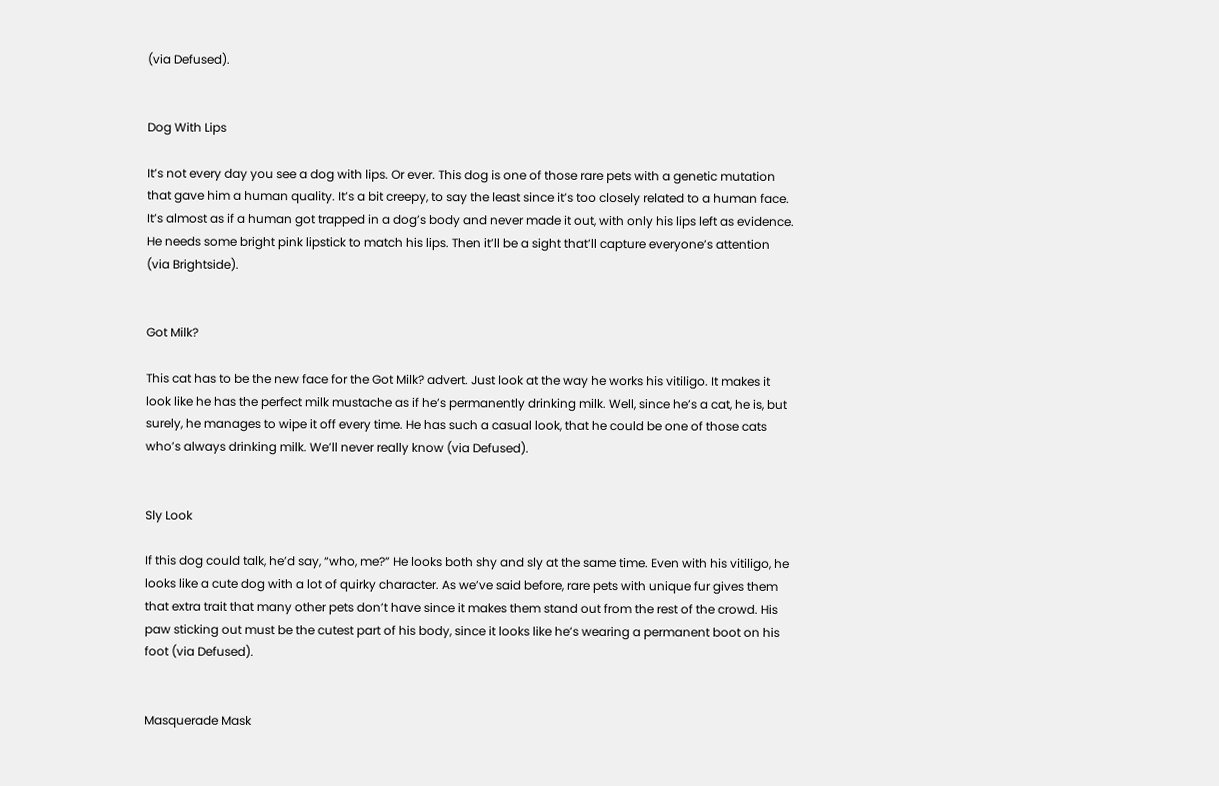(via Defused).


Dog With Lips

It’s not every day you see a dog with lips. Or ever. This dog is one of those rare pets with a genetic mutation that gave him a human quality. It’s a bit creepy, to say the least since it’s too closely related to a human face. It’s almost as if a human got trapped in a dog’s body and never made it out, with only his lips left as evidence. He needs some bright pink lipstick to match his lips. Then it’ll be a sight that’ll capture everyone’s attention (via Brightside).


Got Milk?

This cat has to be the new face for the Got Milk? advert. Just look at the way he works his vitiligo. It makes it look like he has the perfect milk mustache as if he’s permanently drinking milk. Well, since he’s a cat, he is, but surely, he manages to wipe it off every time. He has such a casual look, that he could be one of those cats who’s always drinking milk. We’ll never really know (via Defused).


Sly Look

If this dog could talk, he’d say, “who, me?” He looks both shy and sly at the same time. Even with his vitiligo, he looks like a cute dog with a lot of quirky character. As we’ve said before, rare pets with unique fur gives them that extra trait that many other pets don’t have since it makes them stand out from the rest of the crowd. His paw sticking out must be the cutest part of his body, since it looks like he’s wearing a permanent boot on his foot (via Defused).


Masquerade Mask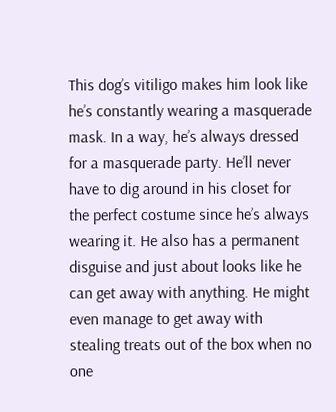This dog’s vitiligo makes him look like he’s constantly wearing a masquerade mask. In a way, he’s always dressed for a masquerade party. He’ll never have to dig around in his closet for the perfect costume since he’s always wearing it. He also has a permanent disguise and just about looks like he can get away with anything. He might even manage to get away with stealing treats out of the box when no one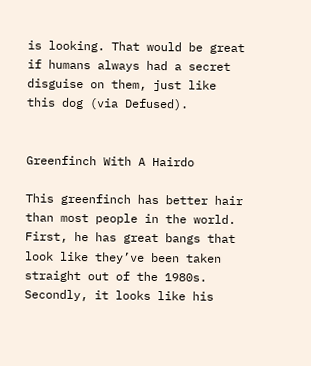is looking. That would be great if humans always had a secret disguise on them, just like this dog (via Defused).


Greenfinch With A Hairdo

This greenfinch has better hair than most people in the world. First, he has great bangs that look like they’ve been taken straight out of the 1980s. Secondly, it looks like his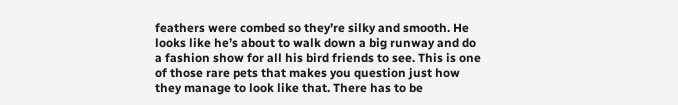feathers were combed so they’re silky and smooth. He looks like he’s about to walk down a big runway and do a fashion show for all his bird friends to see. This is one of those rare pets that makes you question just how they manage to look like that. There has to be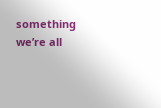something we’re all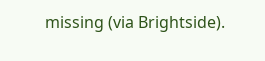missing (via Brightside).